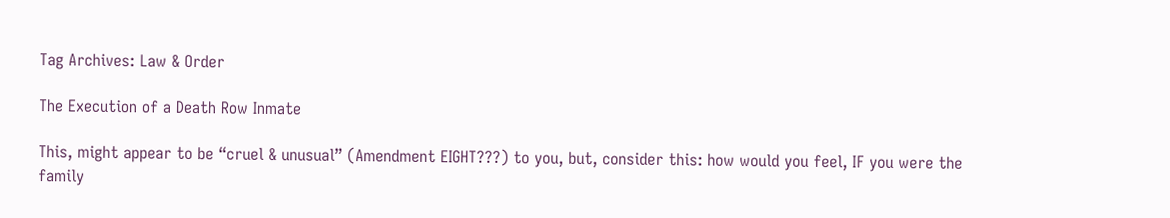Tag Archives: Law & Order

The Execution of a Death Row Inmate

This, might appear to be “cruel & unusual” (Amendment EIGHT???) to you, but, consider this: how would you feel, IF you were the family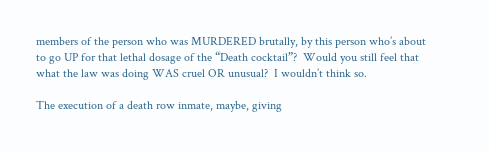members of the person who was MURDERED brutally, by this person who’s about to go UP for that lethal dosage of the “Death cocktail”?  Would you still feel that what the law was doing WAS cruel OR unusual?  I wouldn’t think so.

The execution of a death row inmate, maybe, giving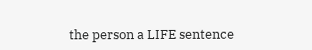the person a LIFE sentence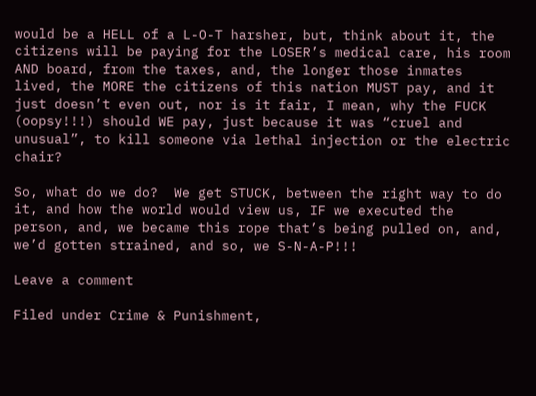would be a HELL of a L-O-T harsher, but, think about it, the citizens will be paying for the LOSER’s medical care, his room AND board, from the taxes, and, the longer those inmates lived, the MORE the citizens of this nation MUST pay, and it just doesn’t even out, nor is it fair, I mean, why the FUCK (oopsy!!!) should WE pay, just because it was “cruel and unusual”, to kill someone via lethal injection or the electric chair?

So, what do we do?  We get STUCK, between the right way to do it, and how the world would view us, IF we executed the person, and, we became this rope that’s being pulled on, and, we’d gotten strained, and so, we S-N-A-P!!!

Leave a comment

Filed under Crime & Punishment,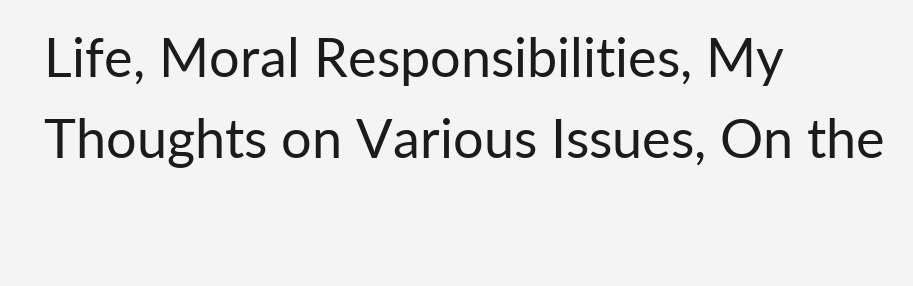Life, Moral Responsibilities, My Thoughts on Various Issues, On the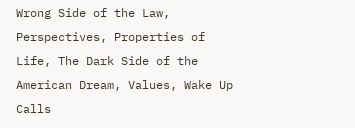Wrong Side of the Law, Perspectives, Properties of Life, The Dark Side of the American Dream, Values, Wake Up Calls